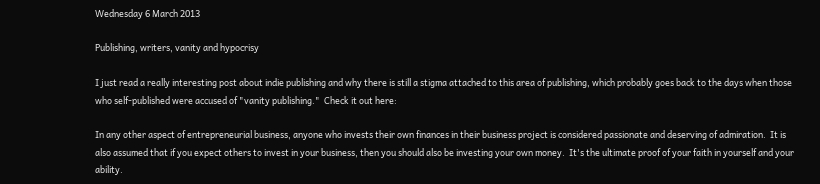Wednesday 6 March 2013

Publishing, writers, vanity and hypocrisy

I just read a really interesting post about indie publishing and why there is still a stigma attached to this area of publishing, which probably goes back to the days when those who self-published were accused of "vanity publishing."  Check it out here:

In any other aspect of entrepreneurial business, anyone who invests their own finances in their business project is considered passionate and deserving of admiration.  It is also assumed that if you expect others to invest in your business, then you should also be investing your own money.  It's the ultimate proof of your faith in yourself and your ability.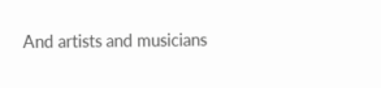And artists and musicians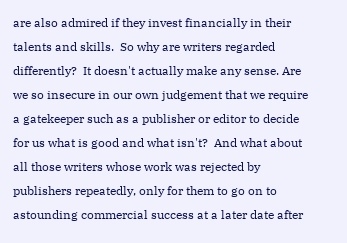are also admired if they invest financially in their talents and skills.  So why are writers regarded differently?  It doesn't actually make any sense. Are we so insecure in our own judgement that we require a gatekeeper such as a publisher or editor to decide for us what is good and what isn't?  And what about all those writers whose work was rejected by publishers repeatedly, only for them to go on to astounding commercial success at a later date after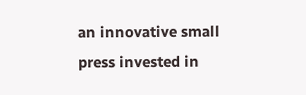an innovative small press invested in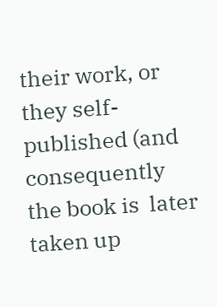their work, or they self-published (and consequently the book is  later taken up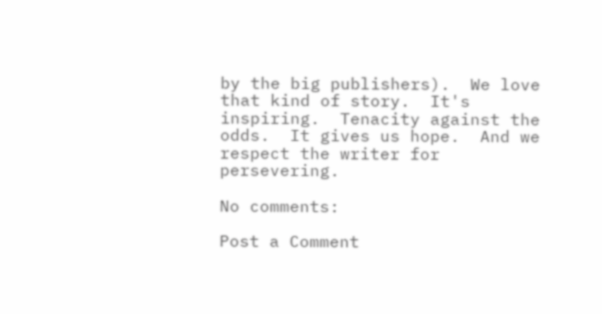by the big publishers).  We love that kind of story.  It's inspiring.  Tenacity against the odds.  It gives us hope.  And we respect the writer for persevering.

No comments:

Post a Comment